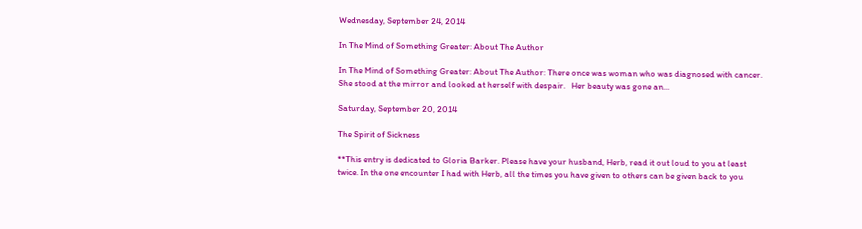Wednesday, September 24, 2014

In The Mind of Something Greater: About The Author

In The Mind of Something Greater: About The Author: There once was woman who was diagnosed with cancer.   She stood at the mirror and looked at herself with despair.   Her beauty was gone an...

Saturday, September 20, 2014

The Spirit of Sickness

**This entry is dedicated to Gloria Barker. Please have your husband, Herb, read it out loud to you at least twice. In the one encounter I had with Herb, all the times you have given to others can be given back to you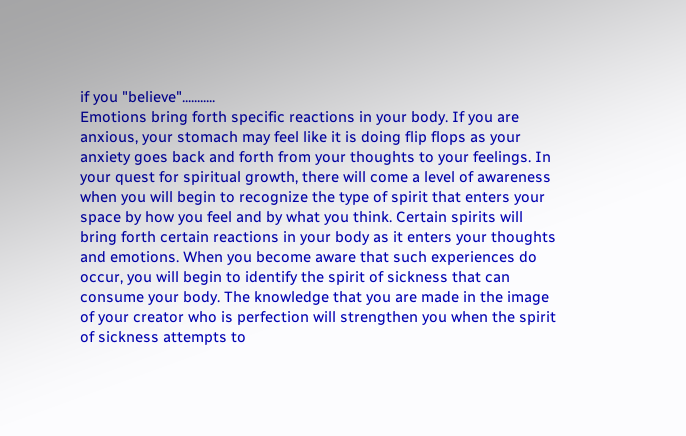if you "believe"...........
Emotions bring forth specific reactions in your body. If you are anxious, your stomach may feel like it is doing flip flops as your anxiety goes back and forth from your thoughts to your feelings. In your quest for spiritual growth, there will come a level of awareness when you will begin to recognize the type of spirit that enters your space by how you feel and by what you think. Certain spirits will bring forth certain reactions in your body as it enters your thoughts and emotions. When you become aware that such experiences do occur, you will begin to identify the spirit of sickness that can consume your body. The knowledge that you are made in the image of your creator who is perfection will strengthen you when the spirit of sickness attempts to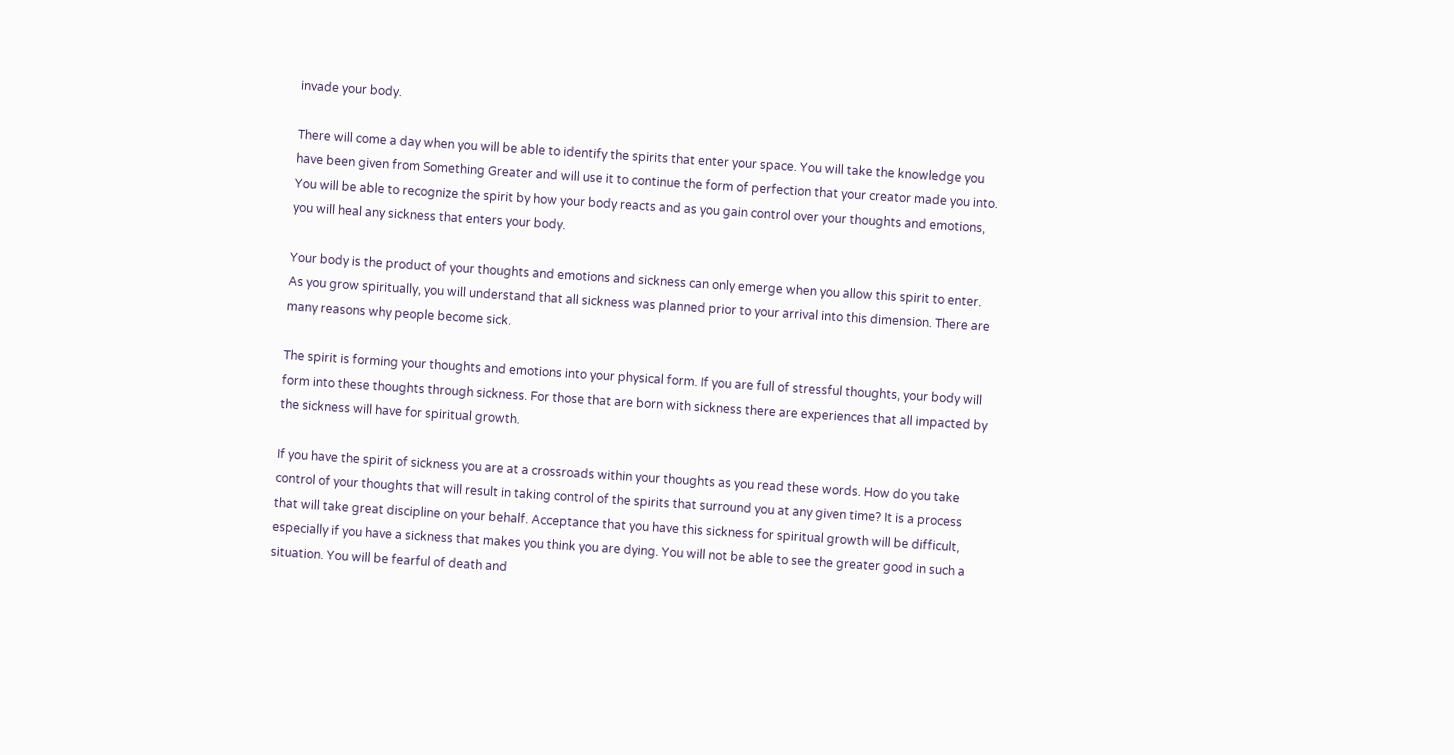invade your body.

There will come a day when you will be able to identify the spirits that enter your space. You will take the knowledge you have been given from Something Greater and will use it to continue the form of perfection that your creator made you into. You will be able to recognize the spirit by how your body reacts and as you gain control over your thoughts and emotions, you will heal any sickness that enters your body.

Your body is the product of your thoughts and emotions and sickness can only emerge when you allow this spirit to enter. As you grow spiritually, you will understand that all sickness was planned prior to your arrival into this dimension. There are many reasons why people become sick.

The spirit is forming your thoughts and emotions into your physical form. If you are full of stressful thoughts, your body will form into these thoughts through sickness. For those that are born with sickness there are experiences that all impacted by the sickness will have for spiritual growth.

If you have the spirit of sickness you are at a crossroads within your thoughts as you read these words. How do you take control of your thoughts that will result in taking control of the spirits that surround you at any given time? It is a process that will take great discipline on your behalf. Acceptance that you have this sickness for spiritual growth will be difficult, especially if you have a sickness that makes you think you are dying. You will not be able to see the greater good in such a situation. You will be fearful of death and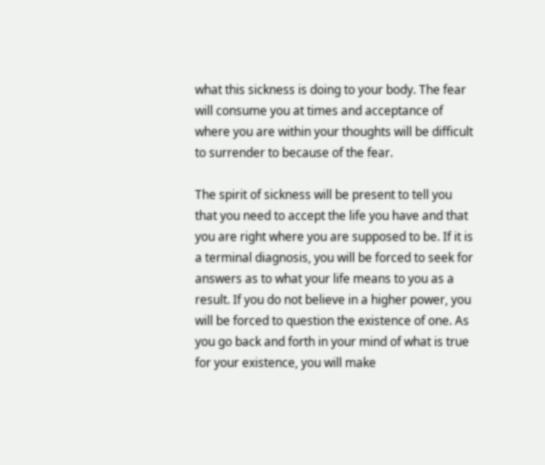what this sickness is doing to your body. The fear will consume you at times and acceptance of where you are within your thoughts will be difficult to surrender to because of the fear.

The spirit of sickness will be present to tell you that you need to accept the life you have and that you are right where you are supposed to be. If it is a terminal diagnosis, you will be forced to seek for answers as to what your life means to you as a result. If you do not believe in a higher power, you will be forced to question the existence of one. As you go back and forth in your mind of what is true for your existence, you will make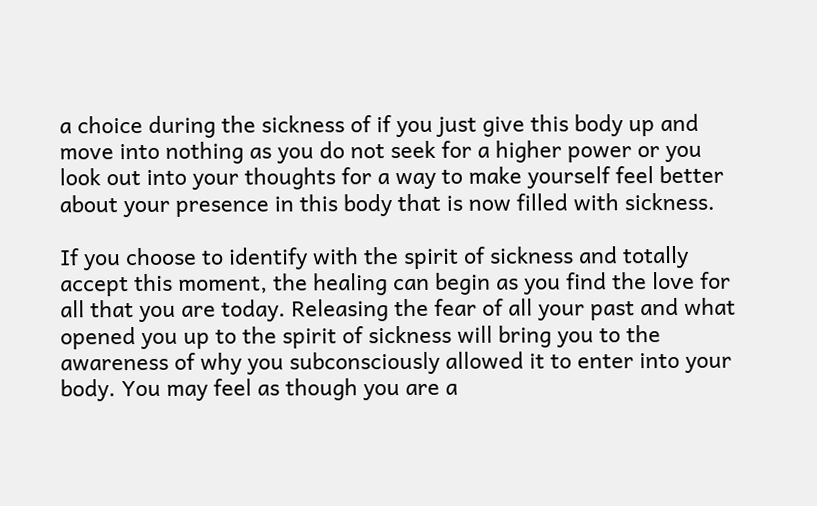a choice during the sickness of if you just give this body up and move into nothing as you do not seek for a higher power or you look out into your thoughts for a way to make yourself feel better about your presence in this body that is now filled with sickness.

If you choose to identify with the spirit of sickness and totally accept this moment, the healing can begin as you find the love for all that you are today. Releasing the fear of all your past and what opened you up to the spirit of sickness will bring you to the awareness of why you subconsciously allowed it to enter into your body. You may feel as though you are a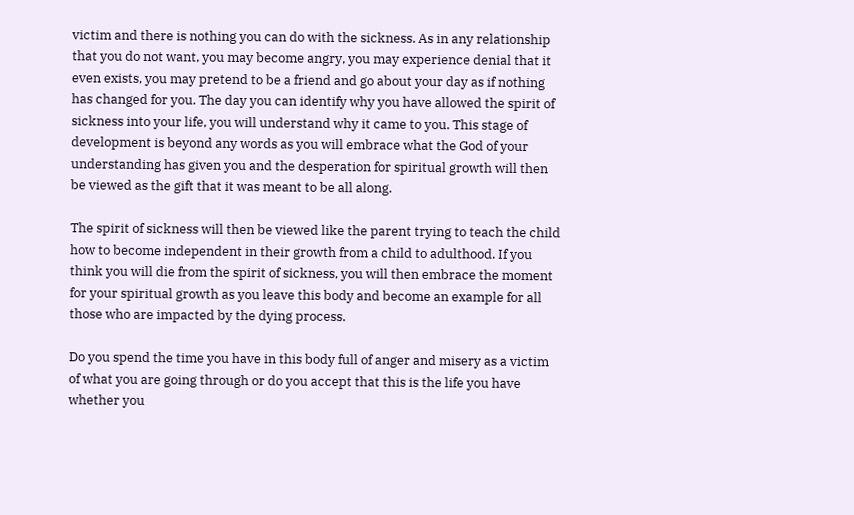victim and there is nothing you can do with the sickness. As in any relationship that you do not want, you may become angry, you may experience denial that it even exists, you may pretend to be a friend and go about your day as if nothing has changed for you. The day you can identify why you have allowed the spirit of sickness into your life, you will understand why it came to you. This stage of development is beyond any words as you will embrace what the God of your understanding has given you and the desperation for spiritual growth will then be viewed as the gift that it was meant to be all along.

The spirit of sickness will then be viewed like the parent trying to teach the child how to become independent in their growth from a child to adulthood. If you think you will die from the spirit of sickness, you will then embrace the moment for your spiritual growth as you leave this body and become an example for all those who are impacted by the dying process.

Do you spend the time you have in this body full of anger and misery as a victim of what you are going through or do you accept that this is the life you have whether you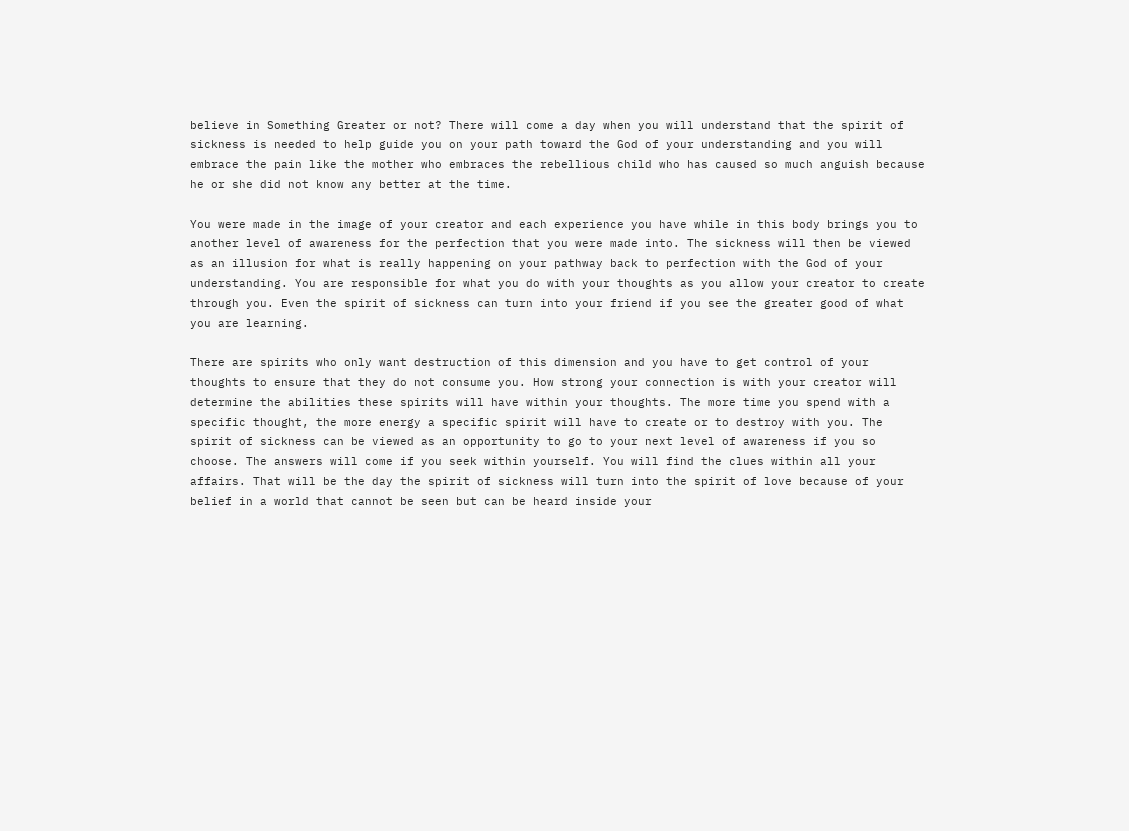believe in Something Greater or not? There will come a day when you will understand that the spirit of sickness is needed to help guide you on your path toward the God of your understanding and you will embrace the pain like the mother who embraces the rebellious child who has caused so much anguish because he or she did not know any better at the time.

You were made in the image of your creator and each experience you have while in this body brings you to another level of awareness for the perfection that you were made into. The sickness will then be viewed as an illusion for what is really happening on your pathway back to perfection with the God of your understanding. You are responsible for what you do with your thoughts as you allow your creator to create through you. Even the spirit of sickness can turn into your friend if you see the greater good of what you are learning.

There are spirits who only want destruction of this dimension and you have to get control of your thoughts to ensure that they do not consume you. How strong your connection is with your creator will determine the abilities these spirits will have within your thoughts. The more time you spend with a specific thought, the more energy a specific spirit will have to create or to destroy with you. The spirit of sickness can be viewed as an opportunity to go to your next level of awareness if you so choose. The answers will come if you seek within yourself. You will find the clues within all your affairs. That will be the day the spirit of sickness will turn into the spirit of love because of your belief in a world that cannot be seen but can be heard inside your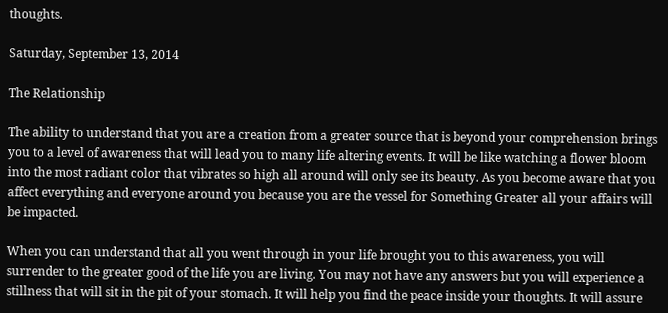thoughts.

Saturday, September 13, 2014

The Relationship

The ability to understand that you are a creation from a greater source that is beyond your comprehension brings you to a level of awareness that will lead you to many life altering events. It will be like watching a flower bloom into the most radiant color that vibrates so high all around will only see its beauty. As you become aware that you affect everything and everyone around you because you are the vessel for Something Greater all your affairs will be impacted.

When you can understand that all you went through in your life brought you to this awareness, you will surrender to the greater good of the life you are living. You may not have any answers but you will experience a stillness that will sit in the pit of your stomach. It will help you find the peace inside your thoughts. It will assure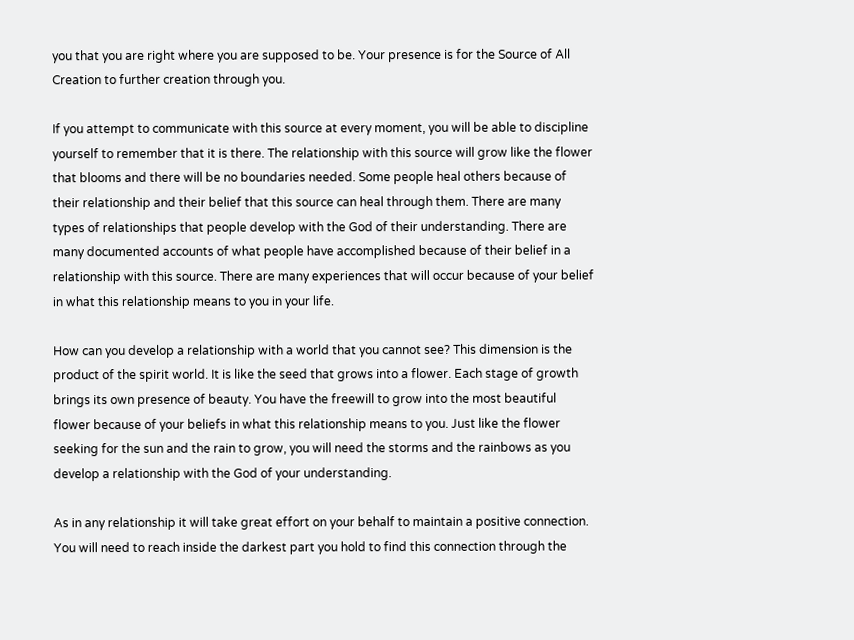you that you are right where you are supposed to be. Your presence is for the Source of All Creation to further creation through you.

If you attempt to communicate with this source at every moment, you will be able to discipline yourself to remember that it is there. The relationship with this source will grow like the flower that blooms and there will be no boundaries needed. Some people heal others because of their relationship and their belief that this source can heal through them. There are many types of relationships that people develop with the God of their understanding. There are many documented accounts of what people have accomplished because of their belief in a relationship with this source. There are many experiences that will occur because of your belief in what this relationship means to you in your life.

How can you develop a relationship with a world that you cannot see? This dimension is the product of the spirit world. It is like the seed that grows into a flower. Each stage of growth brings its own presence of beauty. You have the freewill to grow into the most beautiful flower because of your beliefs in what this relationship means to you. Just like the flower seeking for the sun and the rain to grow, you will need the storms and the rainbows as you develop a relationship with the God of your understanding.

As in any relationship it will take great effort on your behalf to maintain a positive connection. You will need to reach inside the darkest part you hold to find this connection through the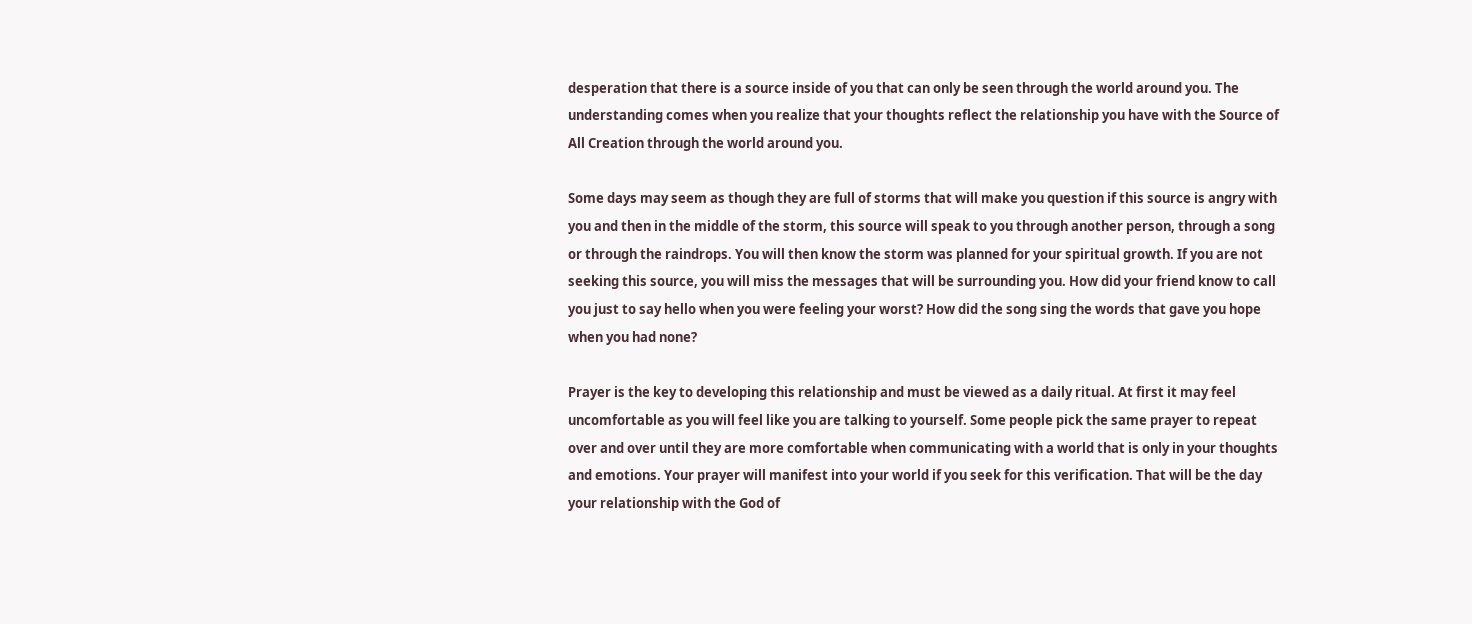desperation that there is a source inside of you that can only be seen through the world around you. The understanding comes when you realize that your thoughts reflect the relationship you have with the Source of All Creation through the world around you.

Some days may seem as though they are full of storms that will make you question if this source is angry with you and then in the middle of the storm, this source will speak to you through another person, through a song or through the raindrops. You will then know the storm was planned for your spiritual growth. If you are not seeking this source, you will miss the messages that will be surrounding you. How did your friend know to call you just to say hello when you were feeling your worst? How did the song sing the words that gave you hope when you had none?

Prayer is the key to developing this relationship and must be viewed as a daily ritual. At first it may feel uncomfortable as you will feel like you are talking to yourself. Some people pick the same prayer to repeat over and over until they are more comfortable when communicating with a world that is only in your thoughts and emotions. Your prayer will manifest into your world if you seek for this verification. That will be the day your relationship with the God of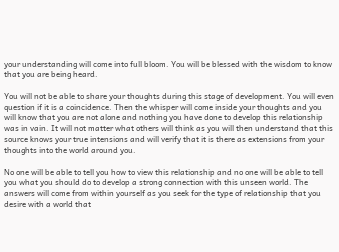your understanding will come into full bloom. You will be blessed with the wisdom to know that you are being heard.

You will not be able to share your thoughts during this stage of development. You will even question if it is a coincidence. Then the whisper will come inside your thoughts and you will know that you are not alone and nothing you have done to develop this relationship was in vain. It will not matter what others will think as you will then understand that this source knows your true intensions and will verify that it is there as extensions from your thoughts into the world around you.

No one will be able to tell you how to view this relationship and no one will be able to tell you what you should do to develop a strong connection with this unseen world. The answers will come from within yourself as you seek for the type of relationship that you desire with a world that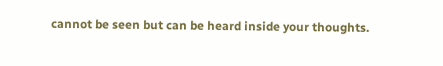cannot be seen but can be heard inside your thoughts.